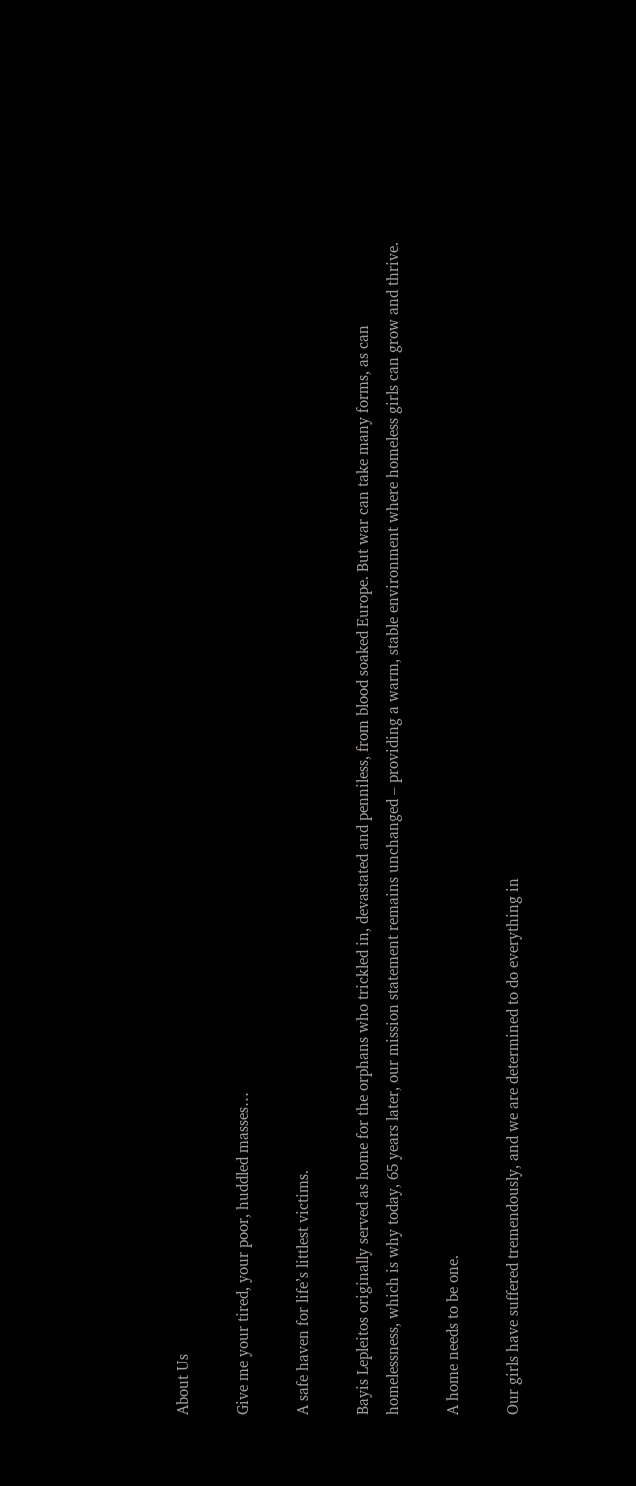About Us

Give me your tired, your poor, huddled masses…

A safe haven for life’s littlest victims.

Bayis Lepleitos originally served as home for the orphans who trickled in, devastated and penniless, from blood soaked Europe. But war can take many forms, as can homelessness, which is why today, 65 years later, our mission statement remains unchanged – providing a warm, stable environment where homeless girls can grow and thrive.

A home needs to be one.

Our girls have suffered tremendously, and we are determined to do everything in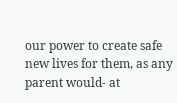our power to create safe new lives for them, as any parent would- at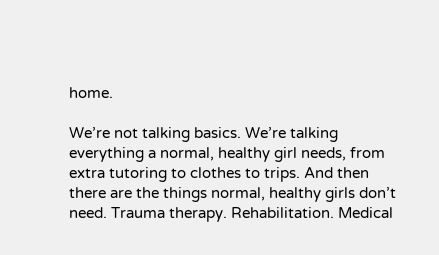home.

We’re not talking basics. We’re talking everything a normal, healthy girl needs, from extra tutoring to clothes to trips. And then there are the things normal, healthy girls don’t need. Trauma therapy. Rehabilitation. Medical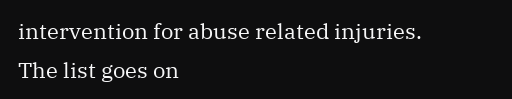intervention for abuse related injuries. The list goes on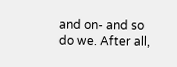and on- and so do we. After all,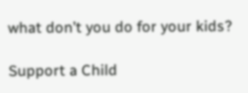what don’t you do for your kids?

Support a Child